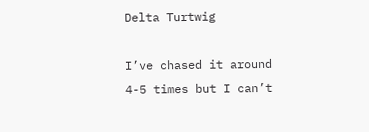Delta Turtwig

I’ve chased it around 4-5 times but I can’t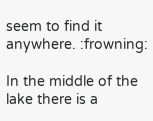seem to find it anywhere. :frowning:

In the middle of the lake there is a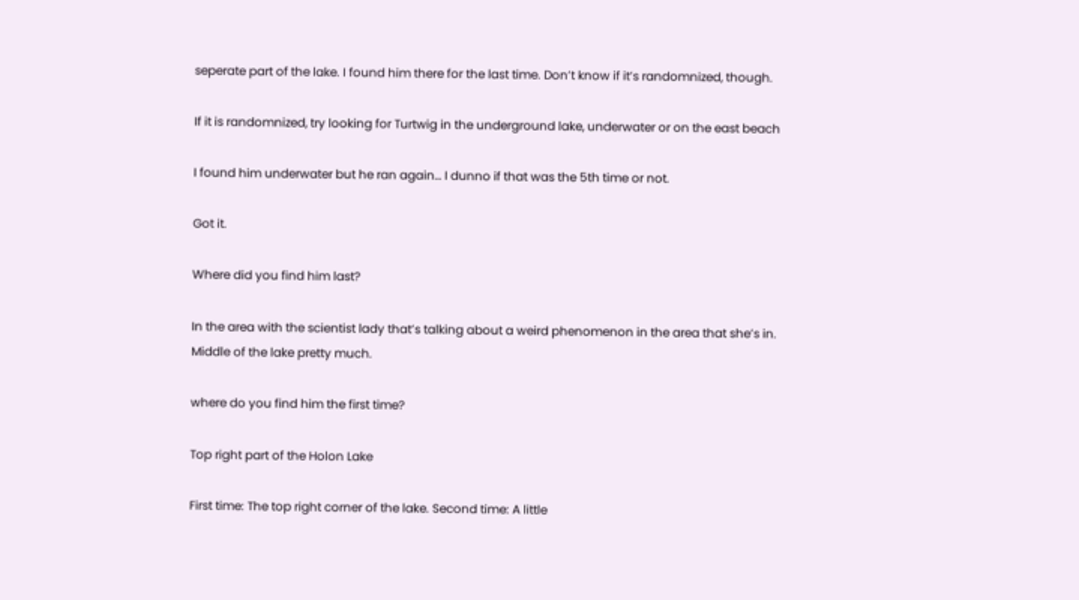seperate part of the lake. I found him there for the last time. Don’t know if it’s randomnized, though.

If it is randomnized, try looking for Turtwig in the underground lake, underwater or on the east beach

I found him underwater but he ran again… I dunno if that was the 5th time or not.

Got it.

Where did you find him last?

In the area with the scientist lady that’s talking about a weird phenomenon in the area that she’s in. Middle of the lake pretty much.

where do you find him the first time?

Top right part of the Holon Lake

First time: The top right corner of the lake. Second time: A little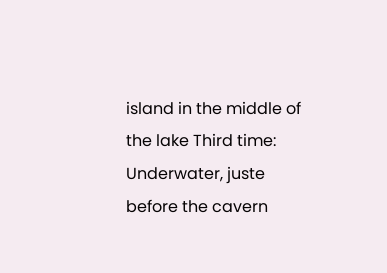island in the middle of the lake Third time: Underwater, juste before the cavern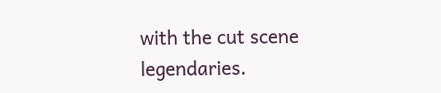with the cut scene legendaries.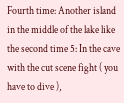Fourth time: Another island in the middle of the lake like the second time 5: In the cave with the cut scene fight ( you have to dive ),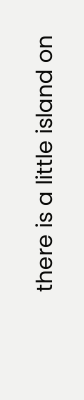there is a little island on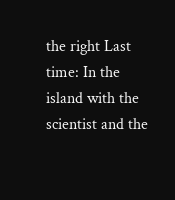the right Last time: In the island with the scientist and the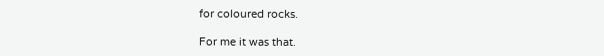for coloured rocks.

For me it was that.